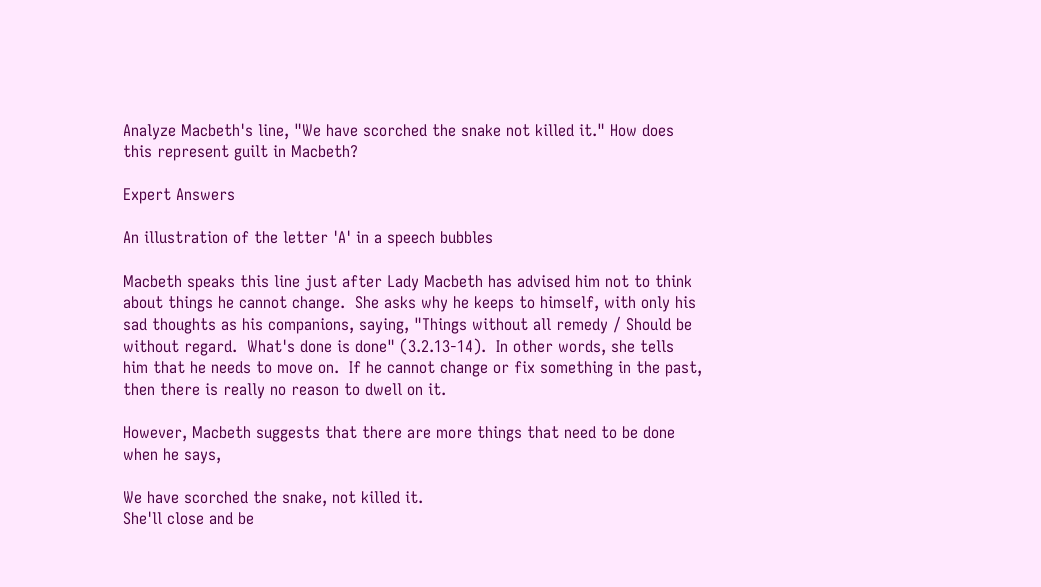Analyze Macbeth's line, "We have scorched the snake not killed it." How does this represent guilt in Macbeth?

Expert Answers

An illustration of the letter 'A' in a speech bubbles

Macbeth speaks this line just after Lady Macbeth has advised him not to think about things he cannot change.  She asks why he keeps to himself, with only his sad thoughts as his companions, saying, "Things without all remedy / Should be without regard.  What's done is done" (3.2.13-14).  In other words, she tells him that he needs to move on.  If he cannot change or fix something in the past, then there is really no reason to dwell on it.

However, Macbeth suggests that there are more things that need to be done when he says,

We have scorched the snake, not killed it.
She'll close and be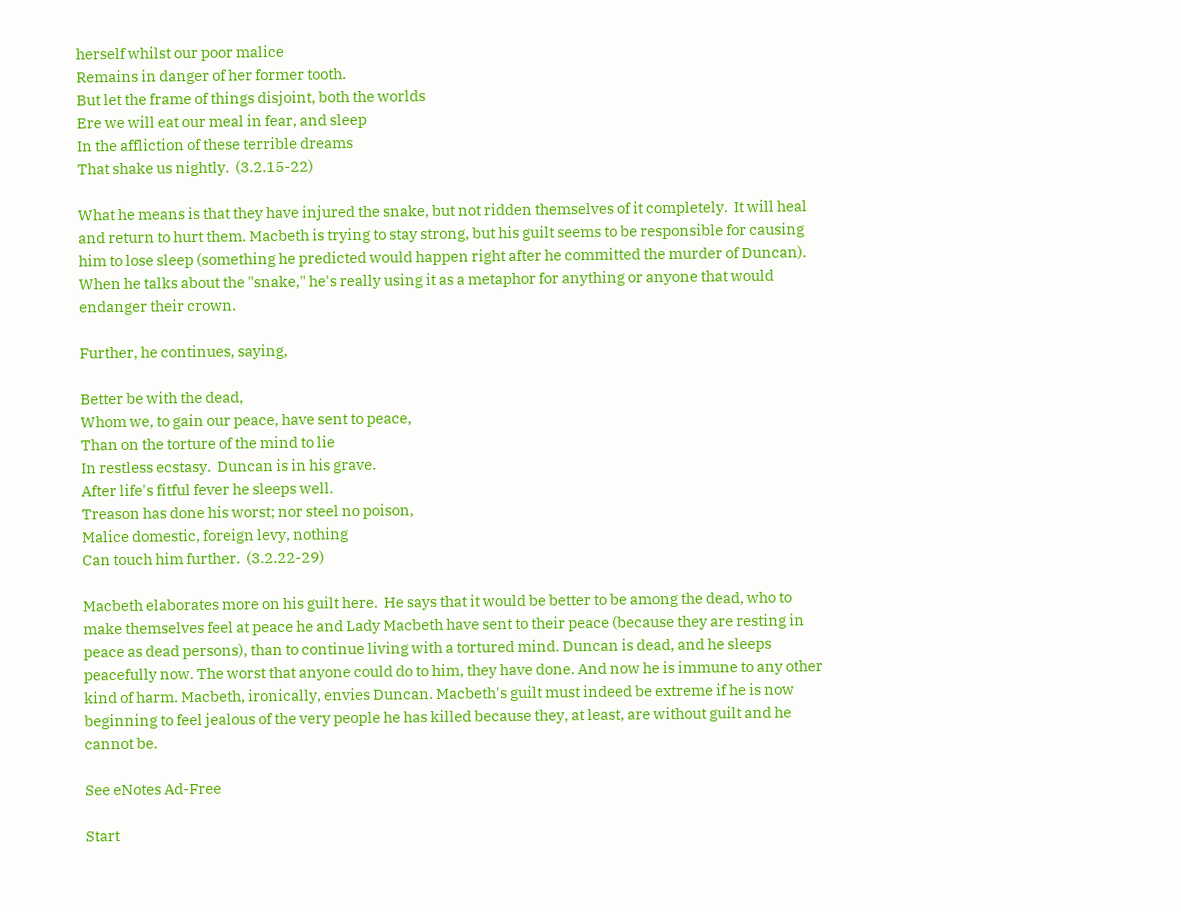herself whilst our poor malice
Remains in danger of her former tooth.
But let the frame of things disjoint, both the worlds
Ere we will eat our meal in fear, and sleep
In the affliction of these terrible dreams
That shake us nightly.  (3.2.15-22)

What he means is that they have injured the snake, but not ridden themselves of it completely.  It will heal and return to hurt them. Macbeth is trying to stay strong, but his guilt seems to be responsible for causing him to lose sleep (something he predicted would happen right after he committed the murder of Duncan). When he talks about the "snake," he's really using it as a metaphor for anything or anyone that would endanger their crown.

Further, he continues, saying,

Better be with the dead,
Whom we, to gain our peace, have sent to peace,
Than on the torture of the mind to lie
In restless ecstasy.  Duncan is in his grave.
After life's fitful fever he sleeps well.
Treason has done his worst; nor steel no poison,
Malice domestic, foreign levy, nothing
Can touch him further.  (3.2.22-29)

Macbeth elaborates more on his guilt here.  He says that it would be better to be among the dead, who to make themselves feel at peace he and Lady Macbeth have sent to their peace (because they are resting in peace as dead persons), than to continue living with a tortured mind. Duncan is dead, and he sleeps peacefully now. The worst that anyone could do to him, they have done. And now he is immune to any other kind of harm. Macbeth, ironically, envies Duncan. Macbeth's guilt must indeed be extreme if he is now beginning to feel jealous of the very people he has killed because they, at least, are without guilt and he cannot be.

See eNotes Ad-Free

Start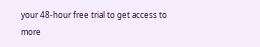your 48-hour free trial to get access to more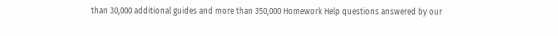than 30,000 additional guides and more than 350,000 Homework Help questions answered by our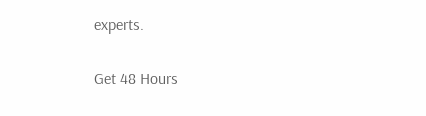experts.

Get 48 Hours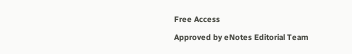Free Access
Approved by eNotes Editorial Team